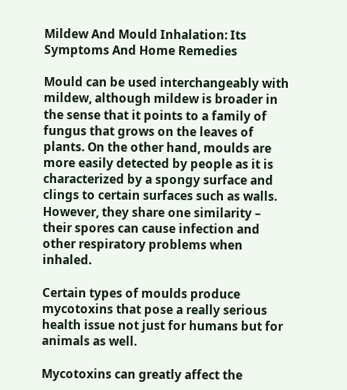Mildew And Mould Inhalation: Its Symptoms And Home Remedies

Mould can be used interchangeably with mildew, although mildew is broader in the sense that it points to a family of fungus that grows on the leaves of plants. On the other hand, moulds are more easily detected by people as it is characterized by a spongy surface and clings to certain surfaces such as walls. However, they share one similarity – their spores can cause infection and other respiratory problems when inhaled.

Certain types of moulds produce mycotoxins that pose a really serious health issue not just for humans but for animals as well.

Mycotoxins can greatly affect the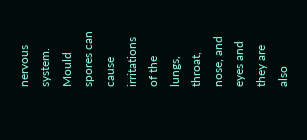nervous system. Mould spores can cause irritations of the lungs, throat, nose, and eyes and they are also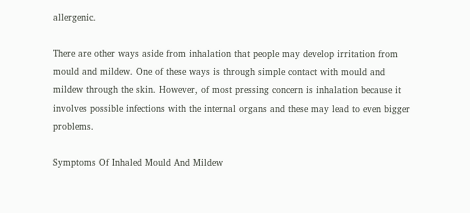allergenic.

There are other ways aside from inhalation that people may develop irritation from mould and mildew. One of these ways is through simple contact with mould and mildew through the skin. However, of most pressing concern is inhalation because it involves possible infections with the internal organs and these may lead to even bigger problems.

Symptoms Of Inhaled Mould And Mildew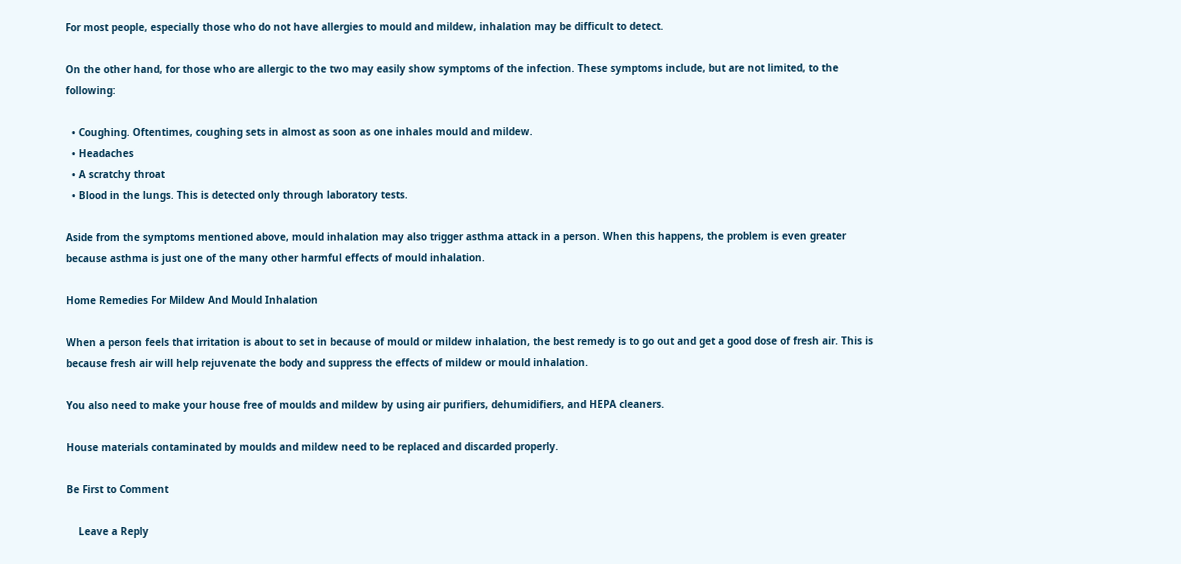For most people, especially those who do not have allergies to mould and mildew, inhalation may be difficult to detect.

On the other hand, for those who are allergic to the two may easily show symptoms of the infection. These symptoms include, but are not limited, to the following:

  • Coughing. Oftentimes, coughing sets in almost as soon as one inhales mould and mildew.
  • Headaches
  • A scratchy throat
  • Blood in the lungs. This is detected only through laboratory tests.

Aside from the symptoms mentioned above, mould inhalation may also trigger asthma attack in a person. When this happens, the problem is even greater because asthma is just one of the many other harmful effects of mould inhalation.

Home Remedies For Mildew And Mould Inhalation

When a person feels that irritation is about to set in because of mould or mildew inhalation, the best remedy is to go out and get a good dose of fresh air. This is because fresh air will help rejuvenate the body and suppress the effects of mildew or mould inhalation.

You also need to make your house free of moulds and mildew by using air purifiers, dehumidifiers, and HEPA cleaners.

House materials contaminated by moulds and mildew need to be replaced and discarded properly.

Be First to Comment

    Leave a Reply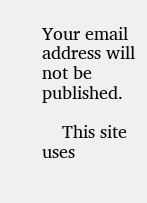Your email address will not be published.

    This site uses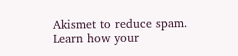Akismet to reduce spam. Learn how your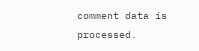comment data is processed.